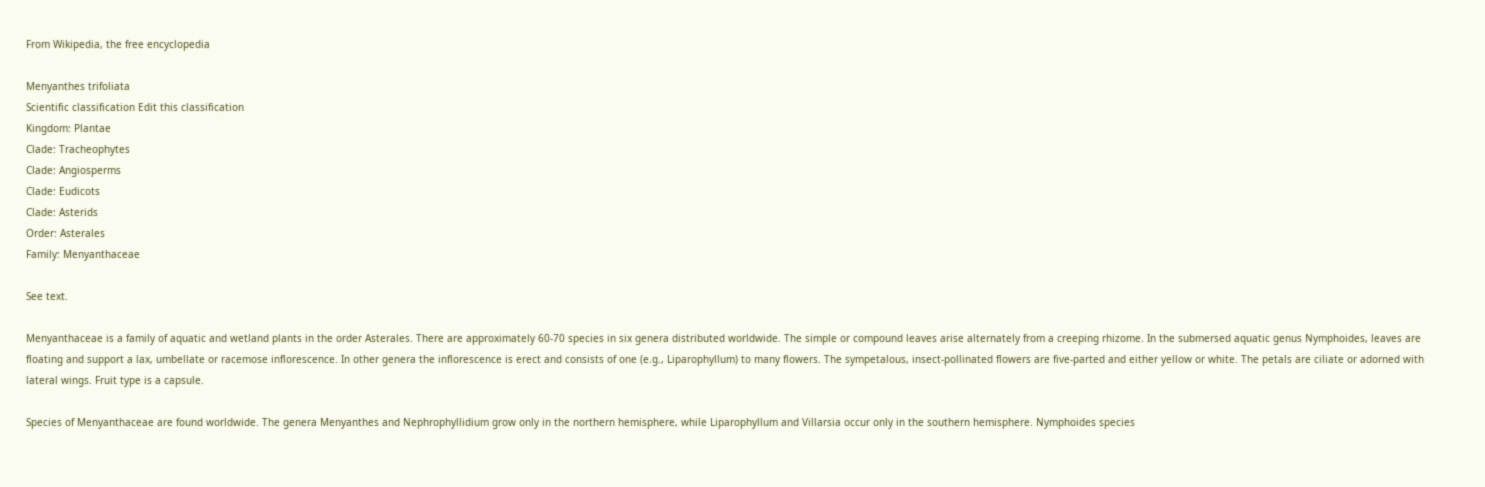From Wikipedia, the free encyclopedia

Menyanthes trifoliata
Scientific classification Edit this classification
Kingdom: Plantae
Clade: Tracheophytes
Clade: Angiosperms
Clade: Eudicots
Clade: Asterids
Order: Asterales
Family: Menyanthaceae

See text.

Menyanthaceae is a family of aquatic and wetland plants in the order Asterales. There are approximately 60-70 species in six genera distributed worldwide. The simple or compound leaves arise alternately from a creeping rhizome. In the submersed aquatic genus Nymphoides, leaves are floating and support a lax, umbellate or racemose inflorescence. In other genera the inflorescence is erect and consists of one (e.g., Liparophyllum) to many flowers. The sympetalous, insect-pollinated flowers are five-parted and either yellow or white. The petals are ciliate or adorned with lateral wings. Fruit type is a capsule.

Species of Menyanthaceae are found worldwide. The genera Menyanthes and Nephrophyllidium grow only in the northern hemisphere, while Liparophyllum and Villarsia occur only in the southern hemisphere. Nymphoides species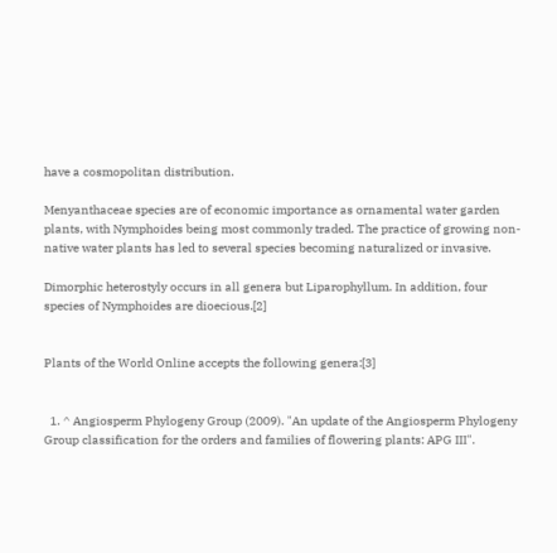have a cosmopolitan distribution.

Menyanthaceae species are of economic importance as ornamental water garden plants, with Nymphoides being most commonly traded. The practice of growing non-native water plants has led to several species becoming naturalized or invasive.

Dimorphic heterostyly occurs in all genera but Liparophyllum. In addition, four species of Nymphoides are dioecious.[2]


Plants of the World Online accepts the following genera:[3]


  1. ^ Angiosperm Phylogeny Group (2009). "An update of the Angiosperm Phylogeny Group classification for the orders and families of flowering plants: APG III".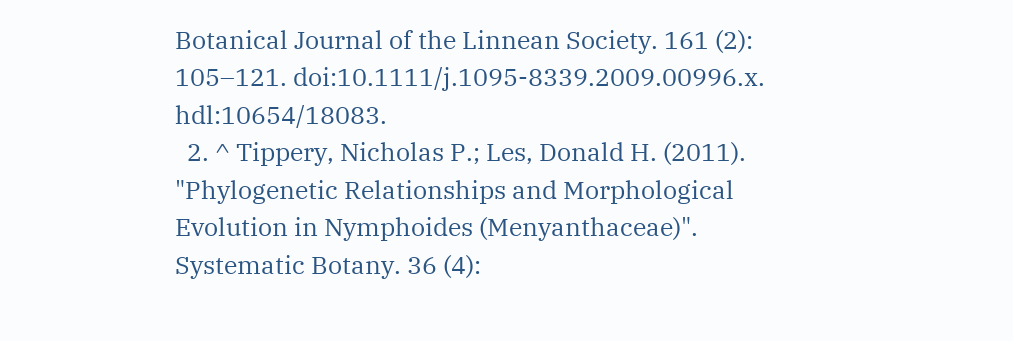Botanical Journal of the Linnean Society. 161 (2): 105–121. doi:10.1111/j.1095-8339.2009.00996.x. hdl:10654/18083.
  2. ^ Tippery, Nicholas P.; Les, Donald H. (2011). "Phylogenetic Relationships and Morphological Evolution in Nymphoides (Menyanthaceae)". Systematic Botany. 36 (4):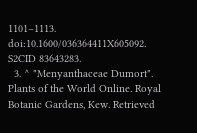1101–1113. doi:10.1600/036364411X605092. S2CID 83643283.
  3. ^ "Menyanthaceae Dumort". Plants of the World Online. Royal Botanic Gardens, Kew. Retrieved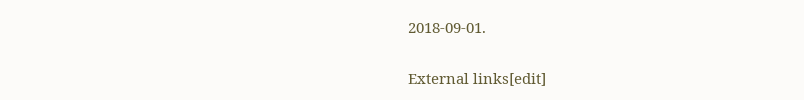2018-09-01.

External links[edit]